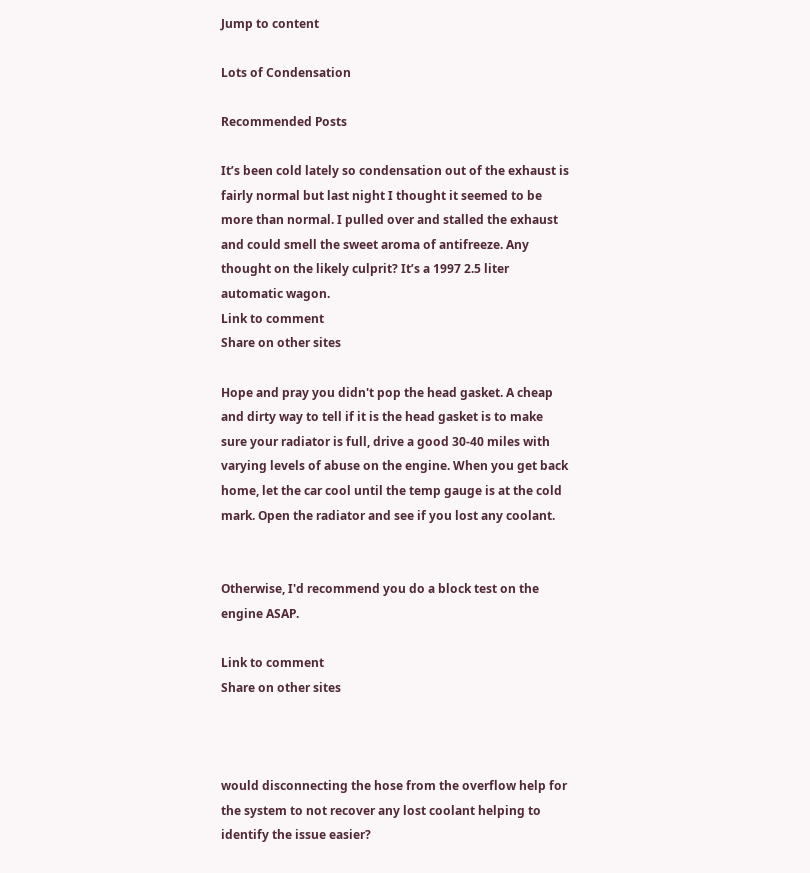Jump to content

Lots of Condensation

Recommended Posts

It’s been cold lately so condensation out of the exhaust is fairly normal but last night I thought it seemed to be more than normal. I pulled over and stalled the exhaust and could smell the sweet aroma of antifreeze. Any thought on the likely culprit? It’s a 1997 2.5 liter automatic wagon.
Link to comment
Share on other sites

Hope and pray you didn't pop the head gasket. A cheap and dirty way to tell if it is the head gasket is to make sure your radiator is full, drive a good 30-40 miles with varying levels of abuse on the engine. When you get back home, let the car cool until the temp gauge is at the cold mark. Open the radiator and see if you lost any coolant.


Otherwise, I'd recommend you do a block test on the engine ASAP.

Link to comment
Share on other sites



would disconnecting the hose from the overflow help for the system to not recover any lost coolant helping to identify the issue easier?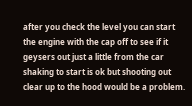after you check the level you can start the engine with the cap off to see if it geysers out just a little from the car shaking to start is ok but shooting out clear up to the hood would be a problem.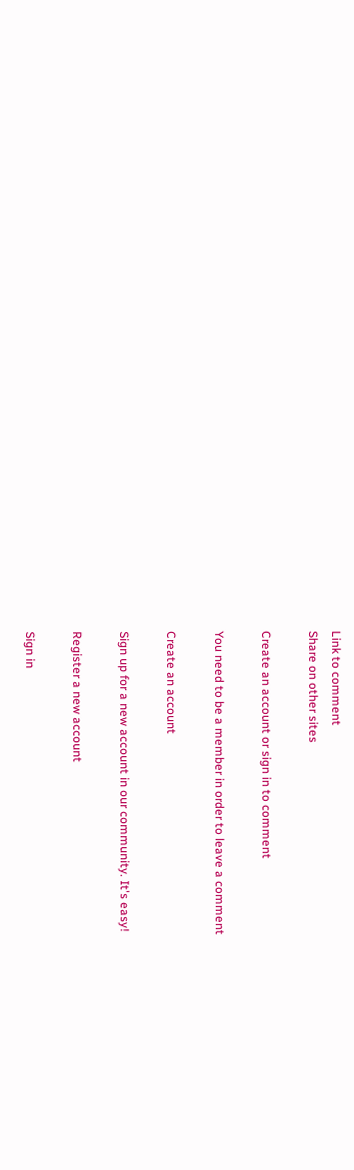Link to comment
Share on other sites

Create an account or sign in to comment

You need to be a member in order to leave a comment

Create an account

Sign up for a new account in our community. It's easy!

Register a new account

Sign in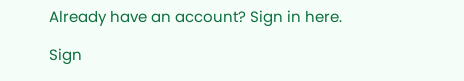Already have an account? Sign in here.

Sign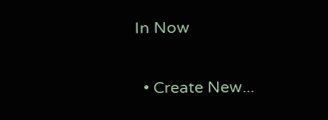In Now

  • Create New...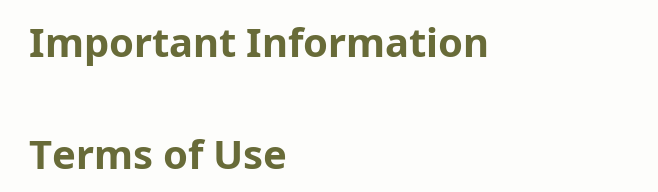Important Information

Terms of Use